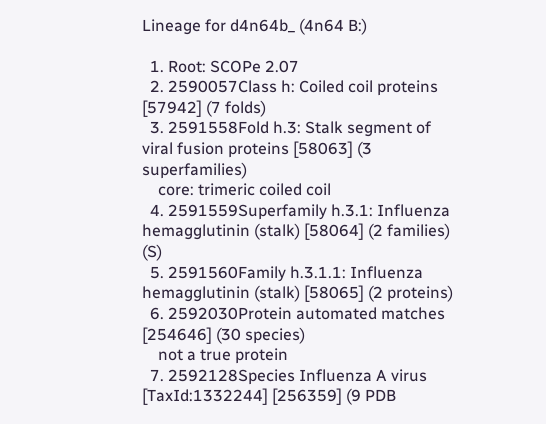Lineage for d4n64b_ (4n64 B:)

  1. Root: SCOPe 2.07
  2. 2590057Class h: Coiled coil proteins [57942] (7 folds)
  3. 2591558Fold h.3: Stalk segment of viral fusion proteins [58063] (3 superfamilies)
    core: trimeric coiled coil
  4. 2591559Superfamily h.3.1: Influenza hemagglutinin (stalk) [58064] (2 families) (S)
  5. 2591560Family h.3.1.1: Influenza hemagglutinin (stalk) [58065] (2 proteins)
  6. 2592030Protein automated matches [254646] (30 species)
    not a true protein
  7. 2592128Species Influenza A virus [TaxId:1332244] [256359] (9 PDB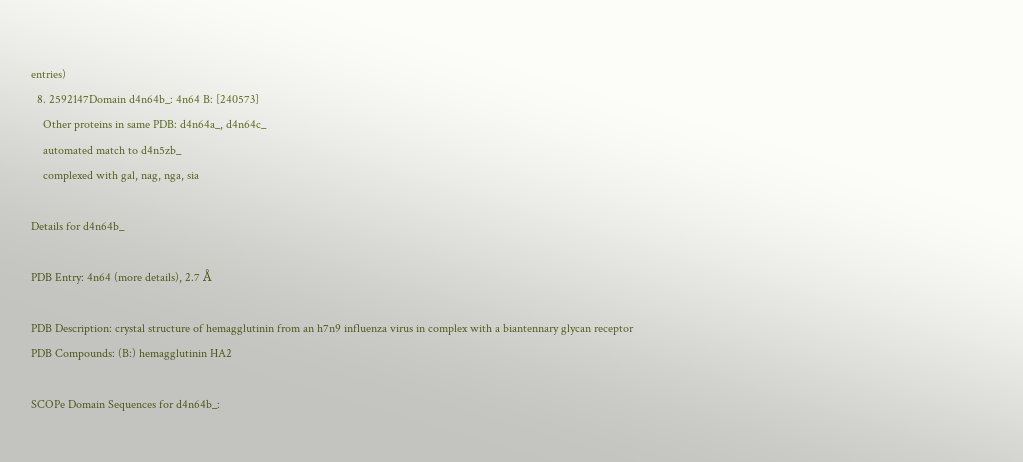entries)
  8. 2592147Domain d4n64b_: 4n64 B: [240573]
    Other proteins in same PDB: d4n64a_, d4n64c_
    automated match to d4n5zb_
    complexed with gal, nag, nga, sia

Details for d4n64b_

PDB Entry: 4n64 (more details), 2.7 Å

PDB Description: crystal structure of hemagglutinin from an h7n9 influenza virus in complex with a biantennary glycan receptor
PDB Compounds: (B:) hemagglutinin HA2

SCOPe Domain Sequences for d4n64b_: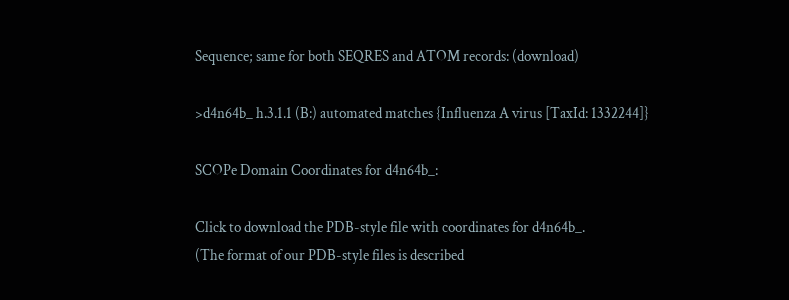Sequence; same for both SEQRES and ATOM records: (download)

>d4n64b_ h.3.1.1 (B:) automated matches {Influenza A virus [TaxId: 1332244]}

SCOPe Domain Coordinates for d4n64b_:

Click to download the PDB-style file with coordinates for d4n64b_.
(The format of our PDB-style files is described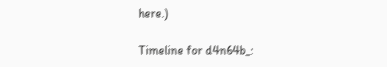here.)

Timeline for d4n64b_: